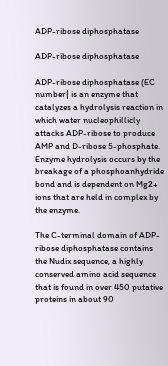ADP-ribose diphosphatase

ADP-ribose diphosphatase

ADP-ribose diphosphatase (EC number| is an enzyme that catalyzes a hydrolysis reaction in which water nucleophillicly attacks ADP-ribose to produce AMP and D-ribose 5-phosphate. Enzyme hydrolysis occurs by the breakage of a phosphoanhydride bond and is dependent on Mg2+ ions that are held in complex by the enzyme.

The C-terminal domain of ADP-ribose diphosphatase contains the Nudix sequence, a highly conserved amino acid sequence that is found in over 450 putative proteins in about 90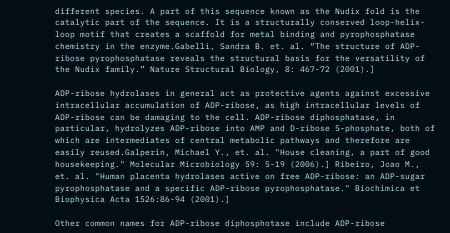different species. A part of this sequence known as the Nudix fold is the catalytic part of the sequence. It is a structurally conserved loop-helix-loop motif that creates a scaffold for metal binding and pyrophosphatase chemistry in the enzyme.Gabelli, Sandra B. et. al. “The structure of ADP-ribose pyrophosphatase reveals the structural basis for the versatility of the Nudix family.” Nature Structural Biology, 8: 467-72 (2001).]

ADP-ribose hydrolases in general act as protective agents against excessive intracellular accumulation of ADP-ribose, as high intracellular levels of ADP-ribose can be damaging to the cell. ADP-ribose diphosphatase, in particular, hydrolyzes ADP-ribose into AMP and D-ribose 5-phosphate, both of which are intermediates of central metabolic pathways and therefore are easily reused.Galperin, Michael Y., et. al. "House cleaning, a part of good housekeeping." Molecular Microbiology 59: 5-19 (2006).] Ribeiro, Joao M., et. al. "Human placenta hydrolases active on free ADP-ribose: an ADP-sugar pyrophosphatase and a specific ADP-ribose pyrophosphatase." Biochimica et Biophysica Acta 1526:86-94 (2001).]

Other common names for ADP-ribose diphosphotase include ADP-ribose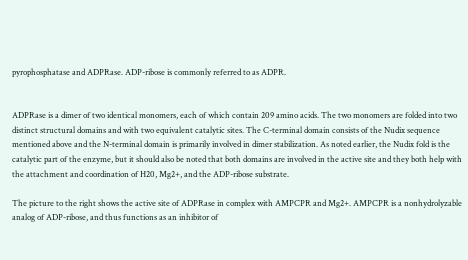pyrophosphatase and ADPRase. ADP-ribose is commonly referred to as ADPR.


ADPRase is a dimer of two identical monomers, each of which contain 209 amino acids. The two monomers are folded into two distinct structural domains and with two equivalent catalytic sites. The C-terminal domain consists of the Nudix sequence mentioned above and the N-terminal domain is primarily involved in dimer stabilization. As noted earlier, the Nudix fold is the catalytic part of the enzyme, but it should also be noted that both domains are involved in the active site and they both help with the attachment and coordination of H20, Mg2+, and the ADP-ribose substrate.

The picture to the right shows the active site of ADPRase in complex with AMPCPR and Mg2+. AMPCPR is a nonhydrolyzable analog of ADP-ribose, and thus functions as an inhibitor of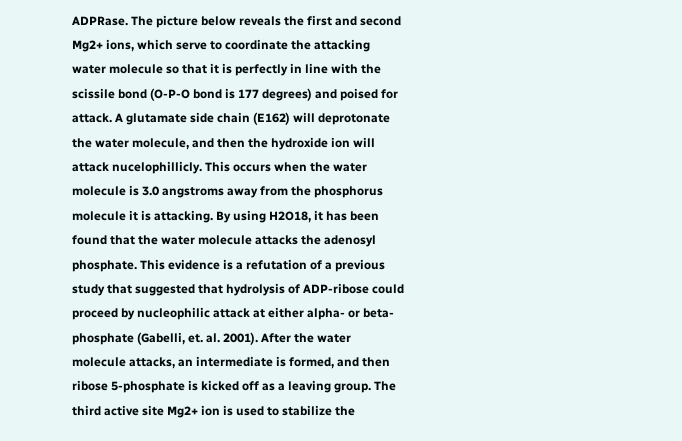ADPRase. The picture below reveals the first and second Mg2+ ions, which serve to coordinate the attacking water molecule so that it is perfectly in line with the scissile bond (O-P-O bond is 177 degrees) and poised for attack. A glutamate side chain (E162) will deprotonate the water molecule, and then the hydroxide ion will attack nucelophillicly. This occurs when the water molecule is 3.0 angstroms away from the phosphorus molecule it is attacking. By using H2O18, it has been found that the water molecule attacks the adenosyl phosphate. This evidence is a refutation of a previous study that suggested that hydrolysis of ADP-ribose could proceed by nucleophilic attack at either alpha- or beta- phosphate (Gabelli, et. al. 2001). After the water molecule attacks, an intermediate is formed, and then ribose 5-phosphate is kicked off as a leaving group. The third active site Mg2+ ion is used to stabilize the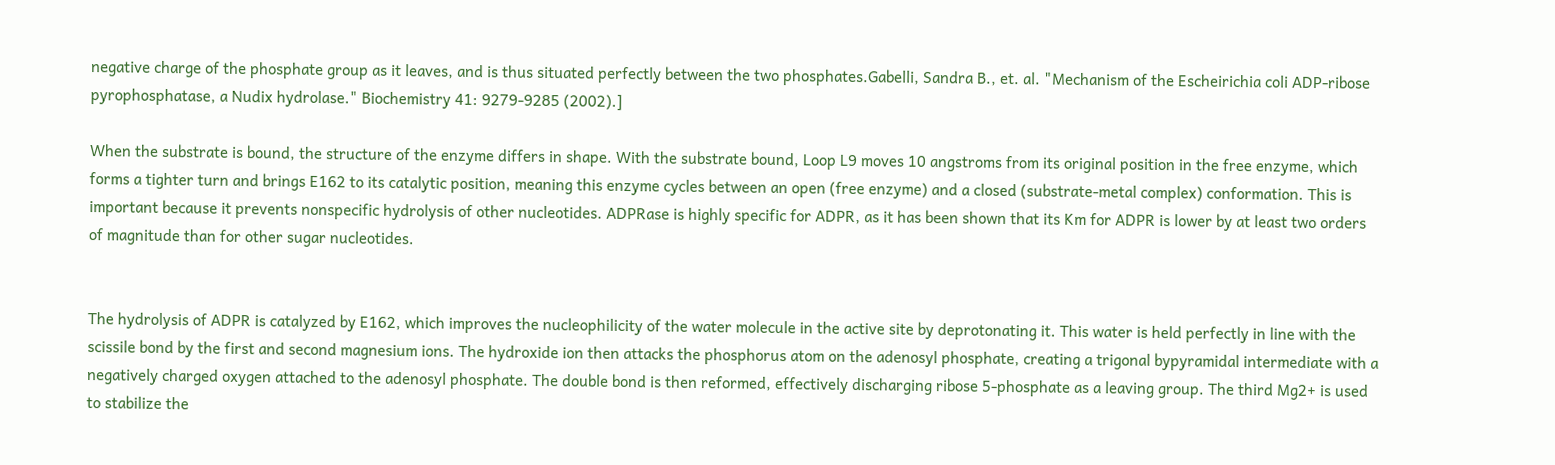negative charge of the phosphate group as it leaves, and is thus situated perfectly between the two phosphates.Gabelli, Sandra B., et. al. "Mechanism of the Escheirichia coli ADP-ribose pyrophosphatase, a Nudix hydrolase." Biochemistry 41: 9279-9285 (2002).]

When the substrate is bound, the structure of the enzyme differs in shape. With the substrate bound, Loop L9 moves 10 angstroms from its original position in the free enzyme, which forms a tighter turn and brings E162 to its catalytic position, meaning this enzyme cycles between an open (free enzyme) and a closed (substrate-metal complex) conformation. This is important because it prevents nonspecific hydrolysis of other nucleotides. ADPRase is highly specific for ADPR, as it has been shown that its Km for ADPR is lower by at least two orders of magnitude than for other sugar nucleotides.


The hydrolysis of ADPR is catalyzed by E162, which improves the nucleophilicity of the water molecule in the active site by deprotonating it. This water is held perfectly in line with the scissile bond by the first and second magnesium ions. The hydroxide ion then attacks the phosphorus atom on the adenosyl phosphate, creating a trigonal bypyramidal intermediate with a negatively charged oxygen attached to the adenosyl phosphate. The double bond is then reformed, effectively discharging ribose 5-phosphate as a leaving group. The third Mg2+ is used to stabilize the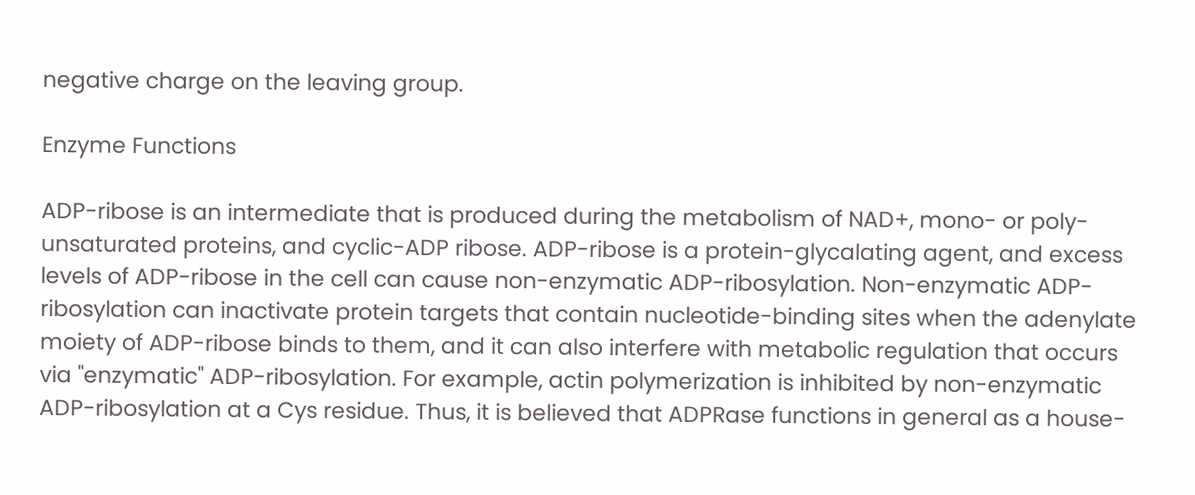negative charge on the leaving group.

Enzyme Functions

ADP-ribose is an intermediate that is produced during the metabolism of NAD+, mono- or poly-unsaturated proteins, and cyclic-ADP ribose. ADP-ribose is a protein-glycalating agent, and excess levels of ADP-ribose in the cell can cause non-enzymatic ADP-ribosylation. Non-enzymatic ADP-ribosylation can inactivate protein targets that contain nucleotide-binding sites when the adenylate moiety of ADP-ribose binds to them, and it can also interfere with metabolic regulation that occurs via "enzymatic" ADP-ribosylation. For example, actin polymerization is inhibited by non-enzymatic ADP-ribosylation at a Cys residue. Thus, it is believed that ADPRase functions in general as a house-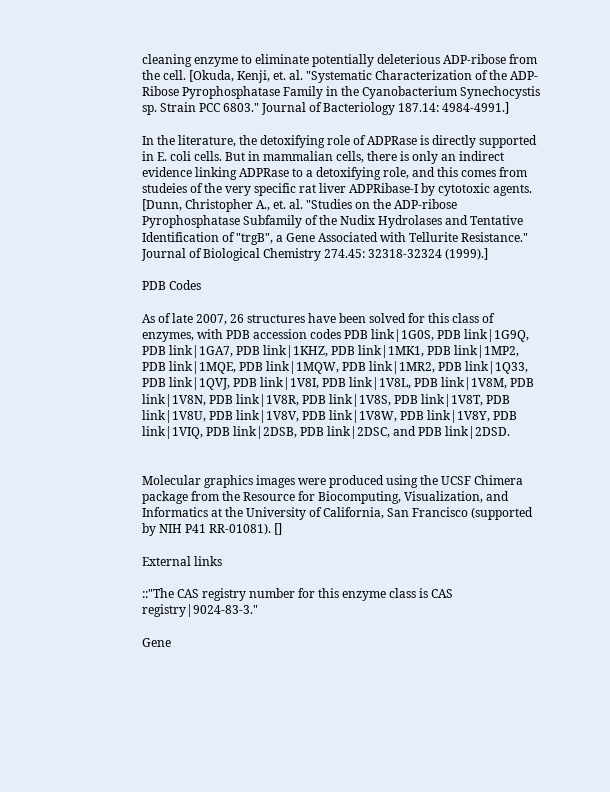cleaning enzyme to eliminate potentially deleterious ADP-ribose from the cell. [Okuda, Kenji, et. al. "Systematic Characterization of the ADP-Ribose Pyrophosphatase Family in the Cyanobacterium Synechocystis sp. Strain PCC 6803." Journal of Bacteriology 187.14: 4984-4991.]

In the literature, the detoxifying role of ADPRase is directly supported in E. coli cells. But in mammalian cells, there is only an indirect evidence linking ADPRase to a detoxifying role, and this comes from studeies of the very specific rat liver ADPRibase-I by cytotoxic agents. [Dunn, Christopher A., et. al. "Studies on the ADP-ribose Pyrophosphatase Subfamily of the Nudix Hydrolases and Tentative Identification of "trgB", a Gene Associated with Tellurite Resistance." Journal of Biological Chemistry 274.45: 32318-32324 (1999).]

PDB Codes

As of late 2007, 26 structures have been solved for this class of enzymes, with PDB accession codes PDB link|1G0S, PDB link|1G9Q, PDB link|1GA7, PDB link|1KHZ, PDB link|1MK1, PDB link|1MP2, PDB link|1MQE, PDB link|1MQW, PDB link|1MR2, PDB link|1Q33, PDB link|1QVJ, PDB link|1V8I, PDB link|1V8L, PDB link|1V8M, PDB link|1V8N, PDB link|1V8R, PDB link|1V8S, PDB link|1V8T, PDB link|1V8U, PDB link|1V8V, PDB link|1V8W, PDB link|1V8Y, PDB link|1VIQ, PDB link|2DSB, PDB link|2DSC, and PDB link|2DSD.


Molecular graphics images were produced using the UCSF Chimera package from the Resource for Biocomputing, Visualization, and Informatics at the University of California, San Francisco (supported by NIH P41 RR-01081). []

External links

::"The CAS registry number for this enzyme class is CAS registry|9024-83-3."

Gene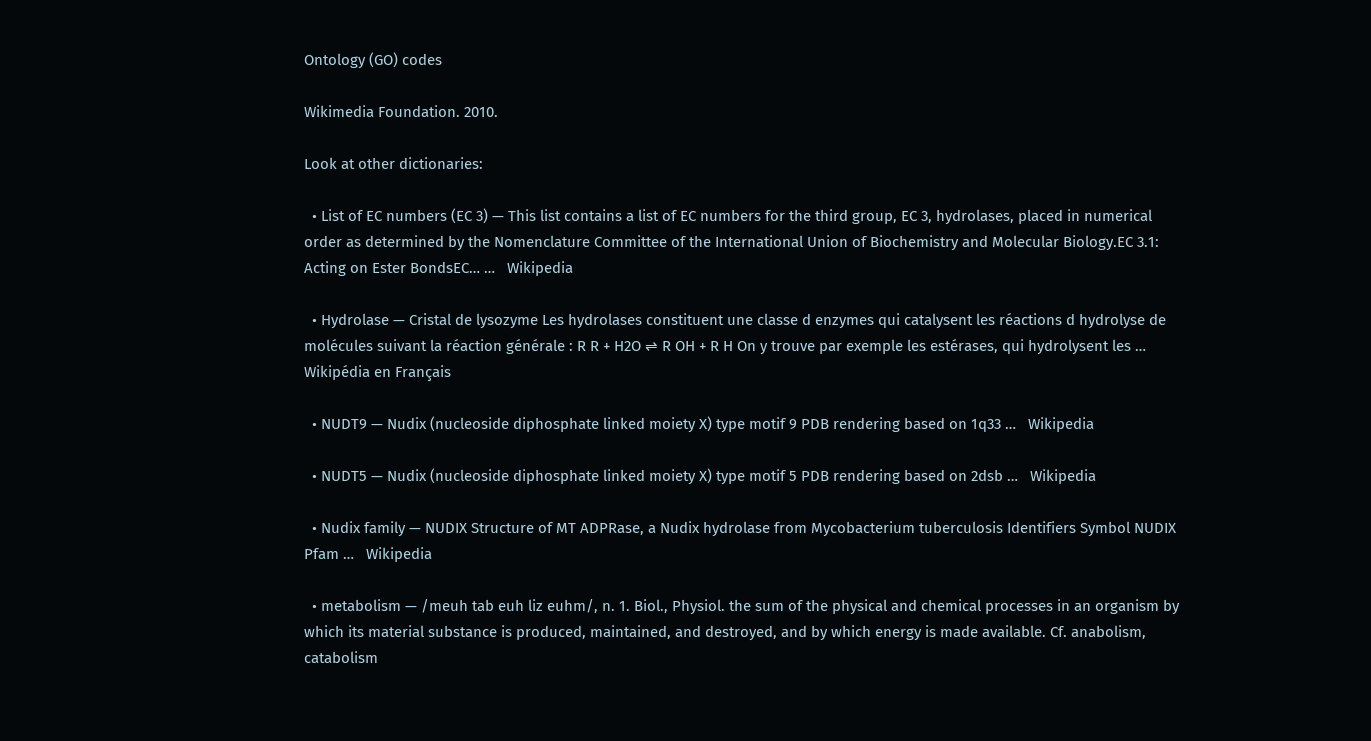Ontology (GO) codes

Wikimedia Foundation. 2010.

Look at other dictionaries:

  • List of EC numbers (EC 3) — This list contains a list of EC numbers for the third group, EC 3, hydrolases, placed in numerical order as determined by the Nomenclature Committee of the International Union of Biochemistry and Molecular Biology.EC 3.1: Acting on Ester BondsEC… …   Wikipedia

  • Hydrolase — Cristal de lysozyme Les hydrolases constituent une classe d enzymes qui catalysent les réactions d hydrolyse de molécules suivant la réaction générale : R R + H2O ⇌ R OH + R H On y trouve par exemple les estérases, qui hydrolysent les …   Wikipédia en Français

  • NUDT9 — Nudix (nucleoside diphosphate linked moiety X) type motif 9 PDB rendering based on 1q33 …   Wikipedia

  • NUDT5 — Nudix (nucleoside diphosphate linked moiety X) type motif 5 PDB rendering based on 2dsb …   Wikipedia

  • Nudix family — NUDIX Structure of MT ADPRase, a Nudix hydrolase from Mycobacterium tuberculosis Identifiers Symbol NUDIX Pfam …   Wikipedia

  • metabolism — /meuh tab euh liz euhm/, n. 1. Biol., Physiol. the sum of the physical and chemical processes in an organism by which its material substance is produced, maintained, and destroyed, and by which energy is made available. Cf. anabolism, catabolism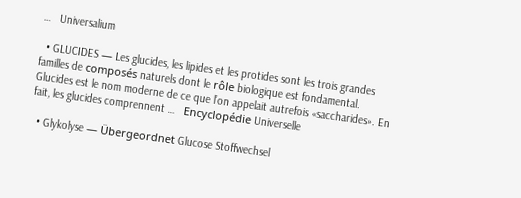…   Universalium

  • GLUCIDES — Les glucides, les lipides et les protides sont les trois grandes familles de composés naturels dont le rôle biologique est fondamental. Glucides est le nom moderne de ce que l’on appelait autrefois «saccharides». En fait, les glucides comprennent …   Encyclopédie Universelle

  • Glykolyse — Übergeordnet Glucose Stoffwechsel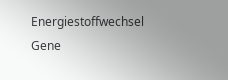Energiestoffwechsel Gene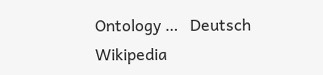Ontology …   Deutsch Wikipedia